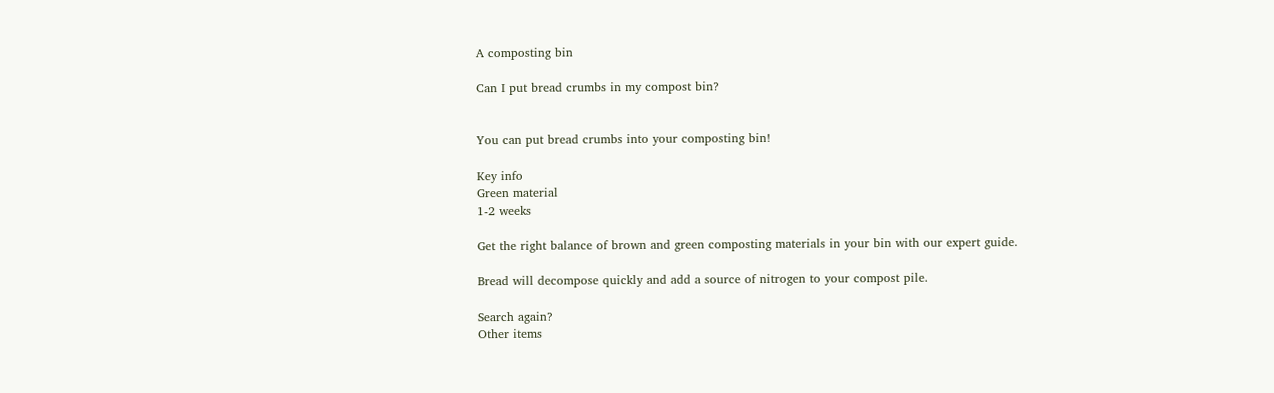A composting bin

Can I put bread crumbs in my compost bin?


You can put bread crumbs into your composting bin!

Key info
Green material
1-2 weeks

Get the right balance of brown and green composting materials in your bin with our expert guide.

Bread will decompose quickly and add a source of nitrogen to your compost pile.

Search again?
Other items